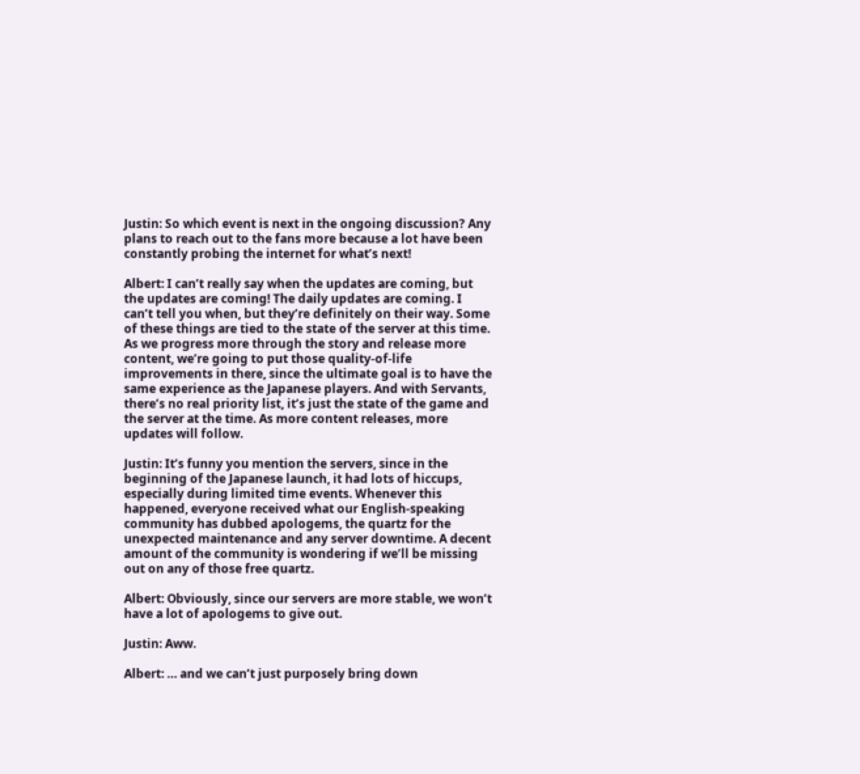Justin: So which event is next in the ongoing discussion? Any plans to reach out to the fans more because a lot have been constantly probing the internet for what’s next!

Albert: I can’t really say when the updates are coming, but the updates are coming! The daily updates are coming. I can’t tell you when, but they’re definitely on their way. Some of these things are tied to the state of the server at this time. As we progress more through the story and release more content, we’re going to put those quality-of-life improvements in there, since the ultimate goal is to have the same experience as the Japanese players. And with Servants, there’s no real priority list, it’s just the state of the game and the server at the time. As more content releases, more updates will follow.

Justin: It’s funny you mention the servers, since in the beginning of the Japanese launch, it had lots of hiccups, especially during limited time events. Whenever this happened, everyone received what our English-speaking community has dubbed apologems, the quartz for the unexpected maintenance and any server downtime. A decent amount of the community is wondering if we’ll be missing out on any of those free quartz.

Albert: Obviously, since our servers are more stable, we won’t have a lot of apologems to give out.

Justin: Aww.

Albert: … and we can’t just purposely bring down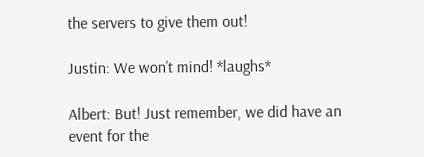the servers to give them out!

Justin: We won’t mind! *laughs*

Albert: But! Just remember, we did have an event for the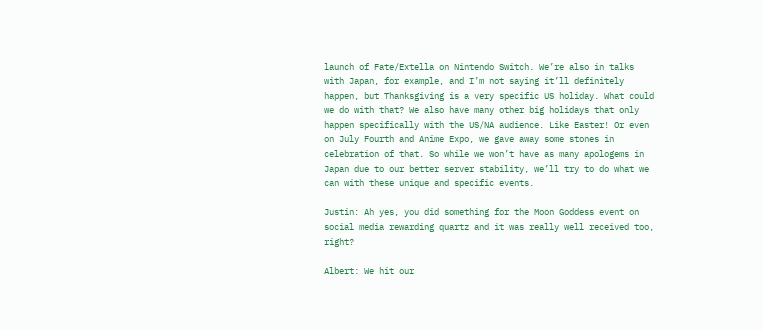launch of Fate/Extella on Nintendo Switch. We’re also in talks with Japan, for example, and I’m not saying it’ll definitely happen, but Thanksgiving is a very specific US holiday. What could we do with that? We also have many other big holidays that only happen specifically with the US/NA audience. Like Easter! Or even on July Fourth and Anime Expo, we gave away some stones in celebration of that. So while we won’t have as many apologems in Japan due to our better server stability, we’ll try to do what we can with these unique and specific events.

Justin: Ah yes, you did something for the Moon Goddess event on social media rewarding quartz and it was really well received too, right?

Albert: We hit our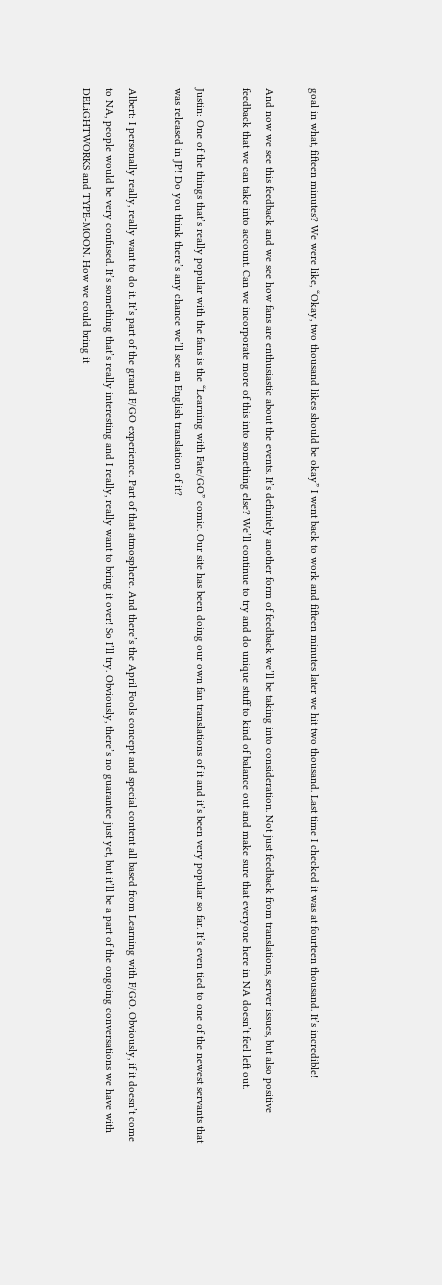goal in what, fifteen minutes? We were like, “Okay, two thousand likes should be okay” I went back to work and fifteen minutes later we hit two thousand. Last time I checked it was at fourteen thousand. It’s incredible!

And now we see this feedback and we see how fans are enthusiastic about the events. It’s definitely another form of feedback we’ll be taking into consideration. Not just feedback from translations, server issues, but also positive feedback that we can take into account. Can we incorporate more of this into something else? We’ll continue to try and do unique stuff to kind of balance out and make sure that everyone here in NA doesn’t feel left out.

Justin: One of the things that’s really popular with the fans is the “Learning with Fate/GO” comic. Our site has been doing our own fan translations of it and it’s been very popular so far. It’s even tied to one of the newest servants that was released in JP! Do you think there’s any chance we’ll see an English translation of it?

Albert: I personally really, really want to do it. It’s part of the grand F/GO experience. Part of that atmosphere. And there’s the April Fools concept and special content all based from Learning with F/GO. Obviously, if it doesn’t come to NA, people would be very confused. It’s something that’s really interesting and I really, really want to bring it over! So I’ll try. Obviously, there’s no guarantee just yet, but it’ll be a part of the ongoing conversations we have with DELiGHTWORKS and TYPE-MOON. How we could bring it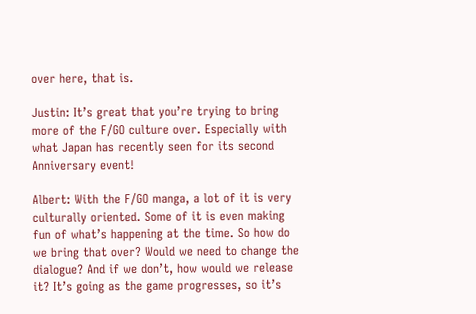over here, that is.

Justin: It’s great that you’re trying to bring more of the F/GO culture over. Especially with what Japan has recently seen for its second Anniversary event!

Albert: With the F/GO manga, a lot of it is very culturally oriented. Some of it is even making fun of what’s happening at the time. So how do we bring that over? Would we need to change the dialogue? And if we don’t, how would we release it? It’s going as the game progresses, so it’s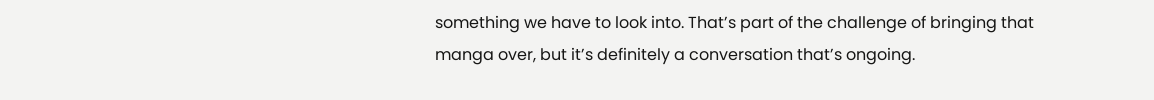something we have to look into. That’s part of the challenge of bringing that manga over, but it’s definitely a conversation that’s ongoing.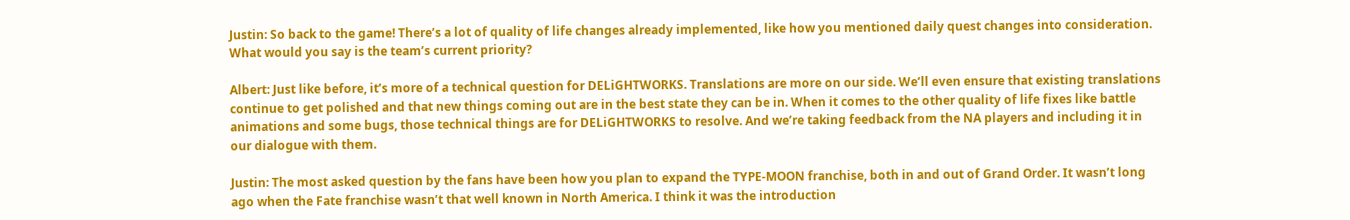Justin: So back to the game! There’s a lot of quality of life changes already implemented, like how you mentioned daily quest changes into consideration. What would you say is the team’s current priority?

Albert: Just like before, it’s more of a technical question for DELiGHTWORKS. Translations are more on our side. We’ll even ensure that existing translations continue to get polished and that new things coming out are in the best state they can be in. When it comes to the other quality of life fixes like battle animations and some bugs, those technical things are for DELiGHTWORKS to resolve. And we’re taking feedback from the NA players and including it in our dialogue with them.

Justin: The most asked question by the fans have been how you plan to expand the TYPE-MOON franchise, both in and out of Grand Order. It wasn’t long ago when the Fate franchise wasn’t that well known in North America. I think it was the introduction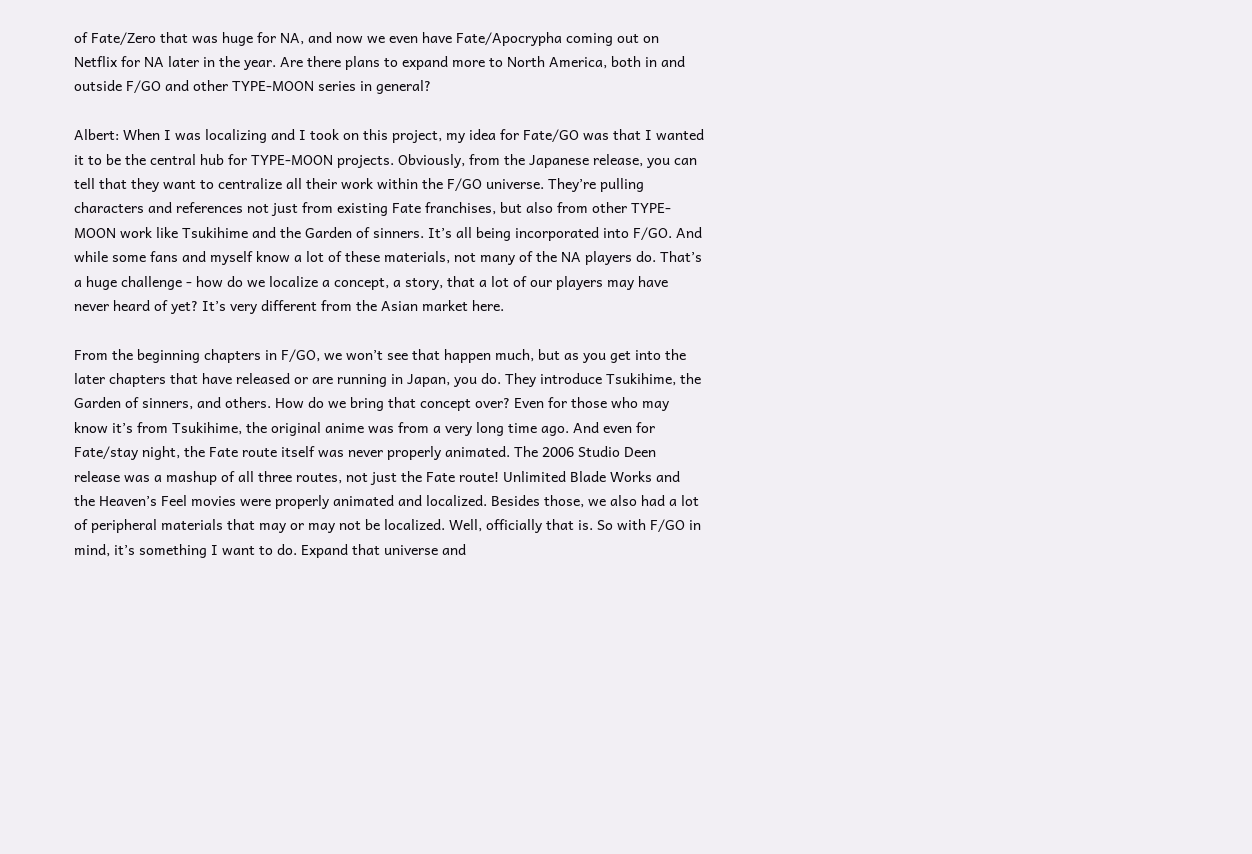of Fate/Zero that was huge for NA, and now we even have Fate/Apocrypha coming out on Netflix for NA later in the year. Are there plans to expand more to North America, both in and outside F/GO and other TYPE-MOON series in general?

Albert: When I was localizing and I took on this project, my idea for Fate/GO was that I wanted it to be the central hub for TYPE-MOON projects. Obviously, from the Japanese release, you can tell that they want to centralize all their work within the F/GO universe. They’re pulling characters and references not just from existing Fate franchises, but also from other TYPE-MOON work like Tsukihime and the Garden of sinners. It’s all being incorporated into F/GO. And while some fans and myself know a lot of these materials, not many of the NA players do. That’s a huge challenge - how do we localize a concept, a story, that a lot of our players may have never heard of yet? It’s very different from the Asian market here.

From the beginning chapters in F/GO, we won’t see that happen much, but as you get into the later chapters that have released or are running in Japan, you do. They introduce Tsukihime, the Garden of sinners, and others. How do we bring that concept over? Even for those who may know it’s from Tsukihime, the original anime was from a very long time ago. And even for Fate/stay night, the Fate route itself was never properly animated. The 2006 Studio Deen release was a mashup of all three routes, not just the Fate route! Unlimited Blade Works and the Heaven’s Feel movies were properly animated and localized. Besides those, we also had a lot of peripheral materials that may or may not be localized. Well, officially that is. So with F/GO in mind, it’s something I want to do. Expand that universe and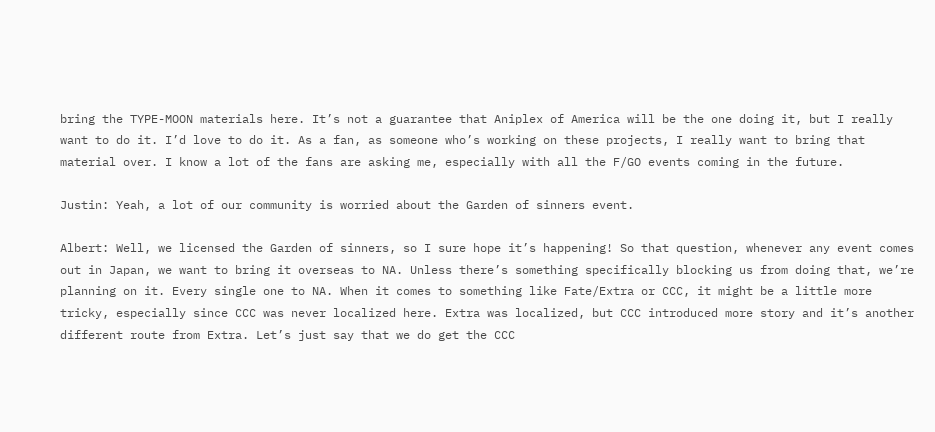bring the TYPE-MOON materials here. It’s not a guarantee that Aniplex of America will be the one doing it, but I really want to do it. I’d love to do it. As a fan, as someone who’s working on these projects, I really want to bring that material over. I know a lot of the fans are asking me, especially with all the F/GO events coming in the future.

Justin: Yeah, a lot of our community is worried about the Garden of sinners event.

Albert: Well, we licensed the Garden of sinners, so I sure hope it’s happening! So that question, whenever any event comes out in Japan, we want to bring it overseas to NA. Unless there’s something specifically blocking us from doing that, we’re planning on it. Every single one to NA. When it comes to something like Fate/Extra or CCC, it might be a little more tricky, especially since CCC was never localized here. Extra was localized, but CCC introduced more story and it’s another different route from Extra. Let’s just say that we do get the CCC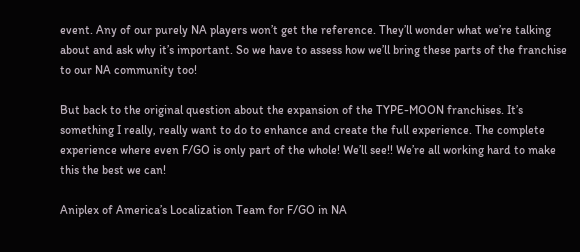event. Any of our purely NA players won’t get the reference. They’ll wonder what we’re talking about and ask why it’s important. So we have to assess how we’ll bring these parts of the franchise to our NA community too!

But back to the original question about the expansion of the TYPE-MOON franchises. It’s something I really, really want to do to enhance and create the full experience. The complete experience where even F/GO is only part of the whole! We’ll see!! We’re all working hard to make this the best we can!

Aniplex of America’s Localization Team for F/GO in NA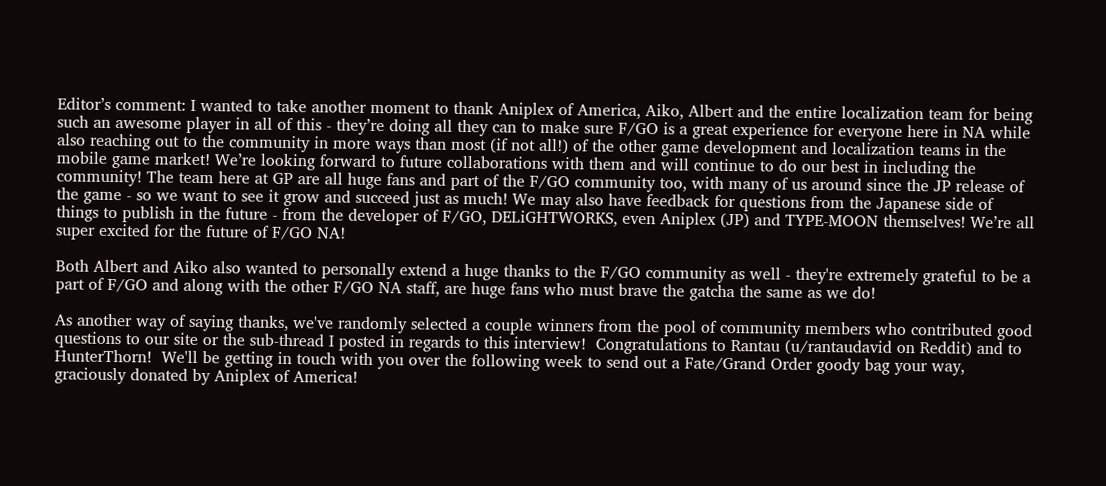Editor’s comment: I wanted to take another moment to thank Aniplex of America, Aiko, Albert and the entire localization team for being such an awesome player in all of this - they’re doing all they can to make sure F/GO is a great experience for everyone here in NA while also reaching out to the community in more ways than most (if not all!) of the other game development and localization teams in the mobile game market! We’re looking forward to future collaborations with them and will continue to do our best in including the community! The team here at GP are all huge fans and part of the F/GO community too, with many of us around since the JP release of the game - so we want to see it grow and succeed just as much! We may also have feedback for questions from the Japanese side of things to publish in the future - from the developer of F/GO, DELiGHTWORKS, even Aniplex (JP) and TYPE-MOON themselves! We’re all super excited for the future of F/GO NA!

Both Albert and Aiko also wanted to personally extend a huge thanks to the F/GO community as well - they're extremely grateful to be a part of F/GO and along with the other F/GO NA staff, are huge fans who must brave the gatcha the same as we do!

As another way of saying thanks, we've randomly selected a couple winners from the pool of community members who contributed good questions to our site or the sub-thread I posted in regards to this interview!  Congratulations to Rantau (u/rantaudavid on Reddit) and to HunterThorn!  We'll be getting in touch with you over the following week to send out a Fate/Grand Order goody bag your way, graciously donated by Aniplex of America!